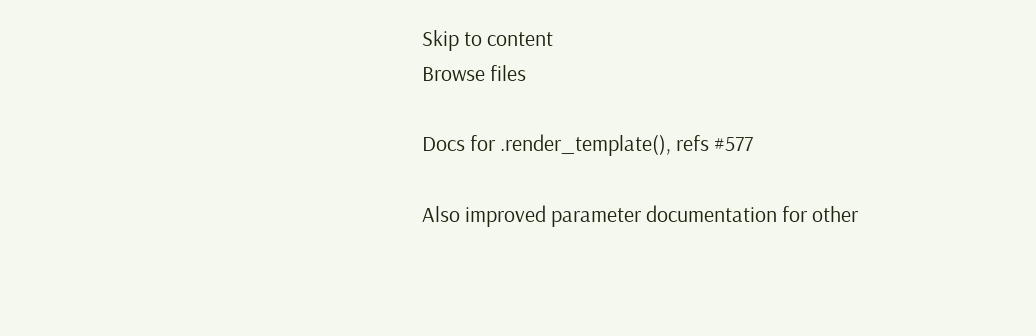Skip to content
Browse files

Docs for .render_template(), refs #577

Also improved parameter documentation for other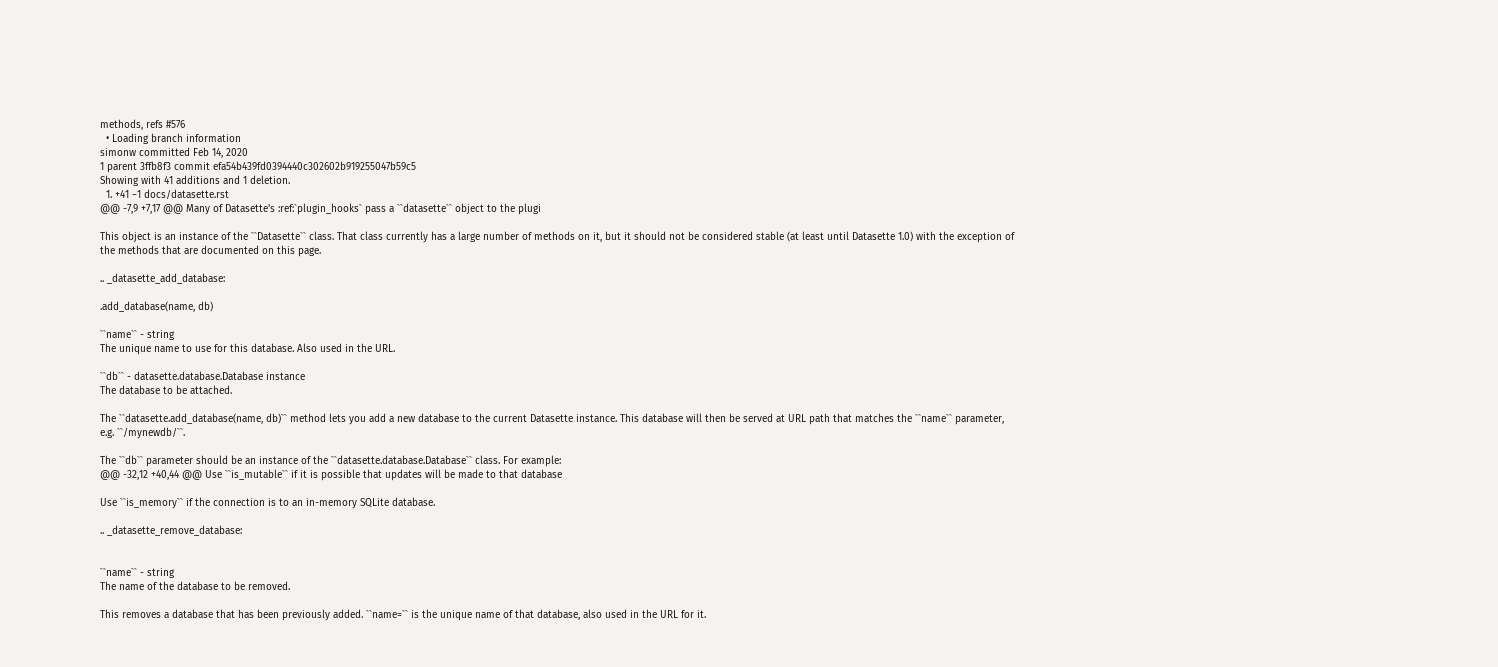methods, refs #576
  • Loading branch information
simonw committed Feb 14, 2020
1 parent 3ffb8f3 commit efa54b439fd0394440c302602b919255047b59c5
Showing with 41 additions and 1 deletion.
  1. +41 −1 docs/datasette.rst
@@ -7,9 +7,17 @@ Many of Datasette's :ref:`plugin_hooks` pass a ``datasette`` object to the plugi

This object is an instance of the ``Datasette`` class. That class currently has a large number of methods on it, but it should not be considered stable (at least until Datasette 1.0) with the exception of the methods that are documented on this page.

.. _datasette_add_database:

.add_database(name, db)

``name`` - string
The unique name to use for this database. Also used in the URL.

``db`` - datasette.database.Database instance
The database to be attached.

The ``datasette.add_database(name, db)`` method lets you add a new database to the current Datasette instance. This database will then be served at URL path that matches the ``name`` parameter, e.g. ``/mynewdb/``.

The ``db`` parameter should be an instance of the ``datasette.database.Database`` class. For example:
@@ -32,12 +40,44 @@ Use ``is_mutable`` if it is possible that updates will be made to that database

Use ``is_memory`` if the connection is to an in-memory SQLite database.

.. _datasette_remove_database:


``name`` - string
The name of the database to be removed.

This removes a database that has been previously added. ``name=`` is the unique name of that database, also used in the URL for it.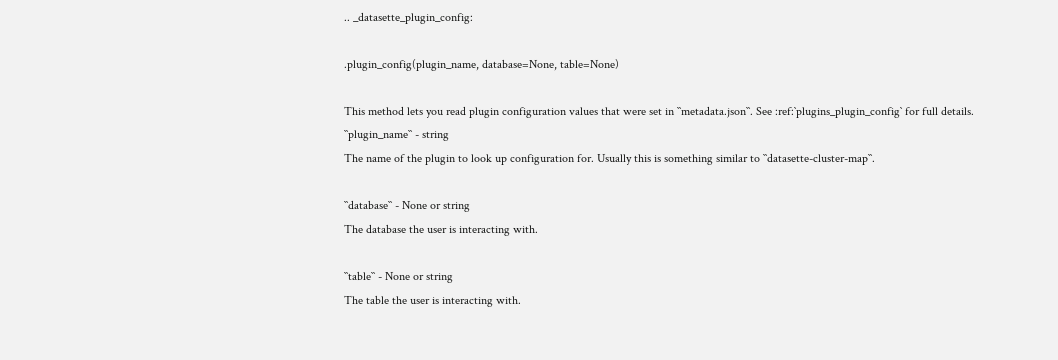.. _datasette_plugin_config:

.plugin_config(plugin_name, database=None, table=None)

This method lets you read plugin configuration values that were set in ``metadata.json``. See :ref:`plugins_plugin_config` for full details.
``plugin_name`` - string
The name of the plugin to look up configuration for. Usually this is something similar to ``datasette-cluster-map``.

``database`` - None or string
The database the user is interacting with.

``table`` - None or string
The table the user is interacting with.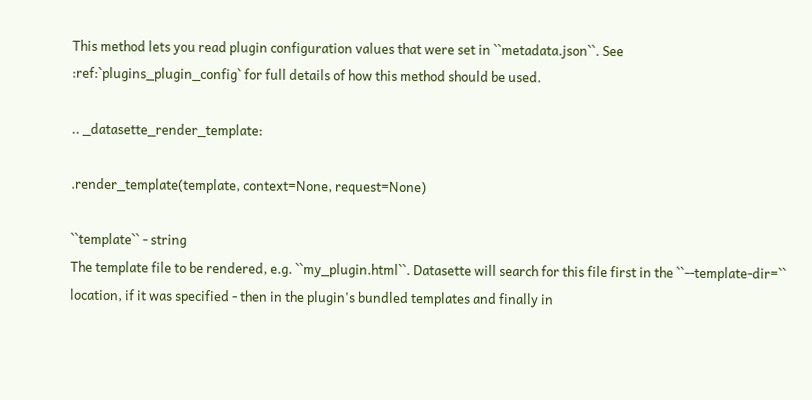This method lets you read plugin configuration values that were set in ``metadata.json``. See :ref:`plugins_plugin_config` for full details of how this method should be used.

.. _datasette_render_template:

.render_template(template, context=None, request=None)

``template`` - string
The template file to be rendered, e.g. ``my_plugin.html``. Datasette will search for this file first in the ``--template-dir=`` location, if it was specified - then in the plugin's bundled templates and finally in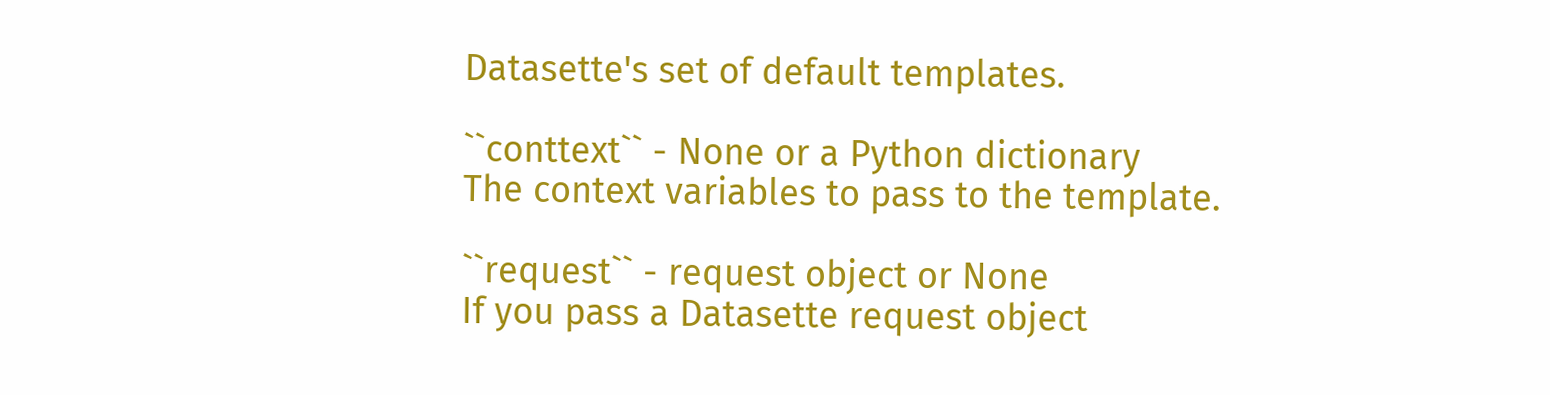Datasette's set of default templates.

``conttext`` - None or a Python dictionary
The context variables to pass to the template.

``request`` - request object or None
If you pass a Datasette request object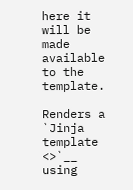here it will be made available to the template.

Renders a `Jinja template <>`__ using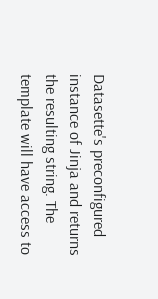Datasette's preconfigured instance of Jinja and returns the resulting string. The template will have access to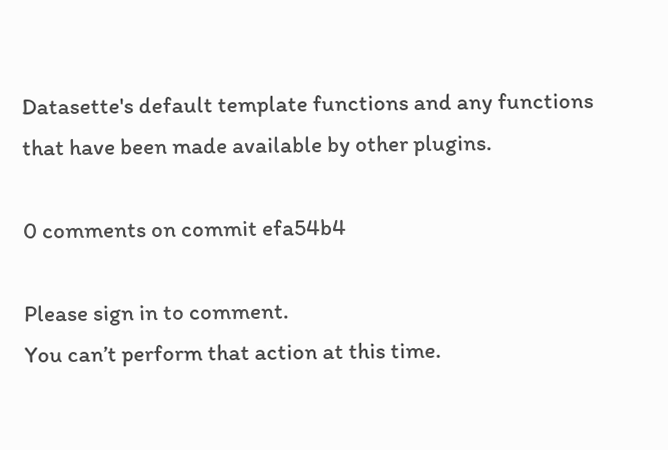Datasette's default template functions and any functions that have been made available by other plugins.

0 comments on commit efa54b4

Please sign in to comment.
You can’t perform that action at this time.